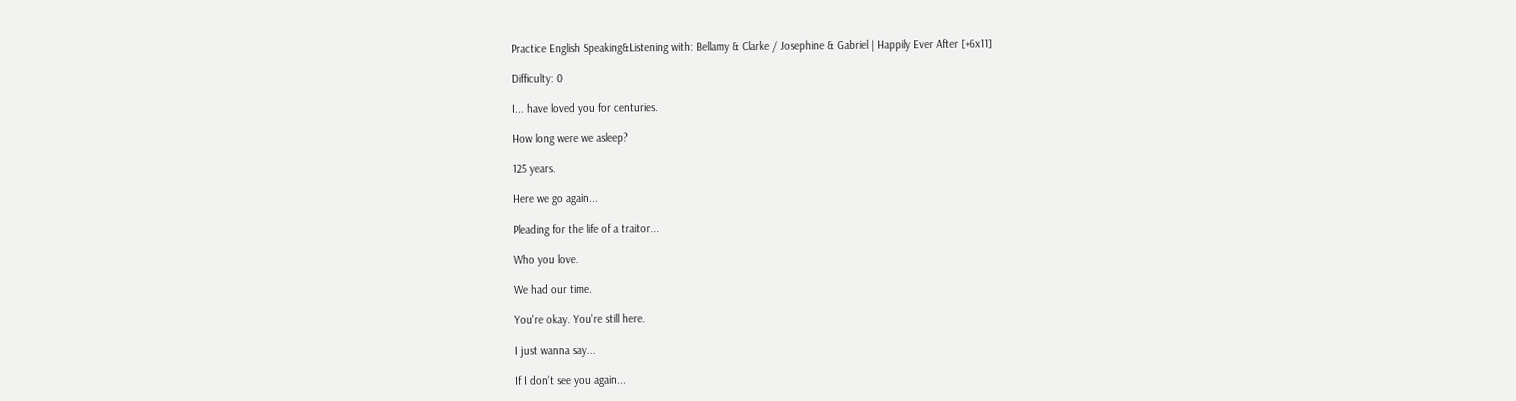Practice English Speaking&Listening with: Bellamy & Clarke / Josephine & Gabriel | Happily Ever After [+6x11]

Difficulty: 0

I... have loved you for centuries.

How long were we asleep?

125 years.

Here we go again...

Pleading for the life of a traitor...

Who you love.

We had our time.

You're okay. You're still here.

I just wanna say...

If I don't see you again...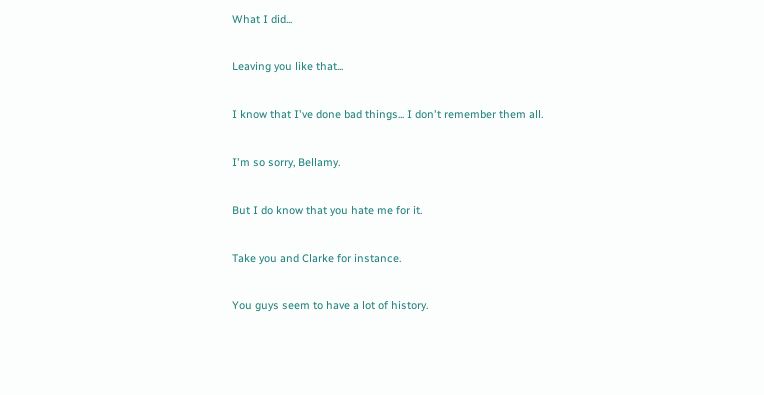What I did...

Leaving you like that...

I know that I've done bad things... I don't remember them all.

I'm so sorry, Bellamy.

But I do know that you hate me for it.

Take you and Clarke for instance.

You guys seem to have a lot of history.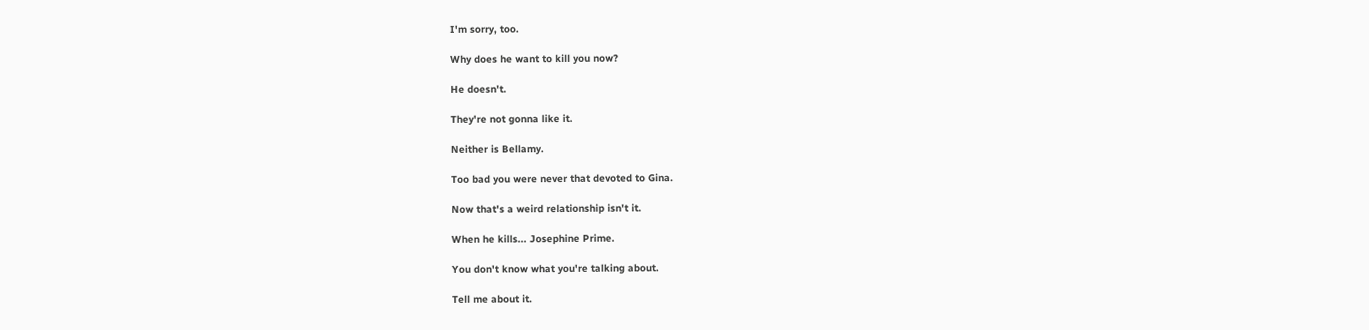I'm sorry, too.

Why does he want to kill you now?

He doesn't.

They're not gonna like it.

Neither is Bellamy.

Too bad you were never that devoted to Gina.

Now that's a weird relationship isn't it.

When he kills... Josephine Prime.

You don't know what you're talking about.

Tell me about it.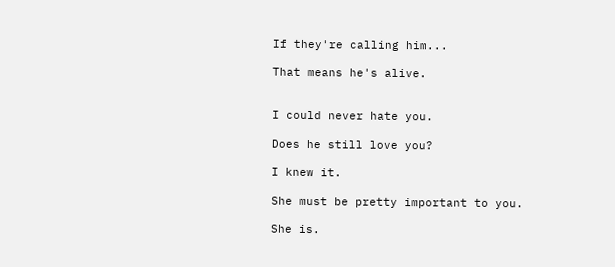If they're calling him...

That means he's alive.


I could never hate you.

Does he still love you?

I knew it.

She must be pretty important to you.

She is.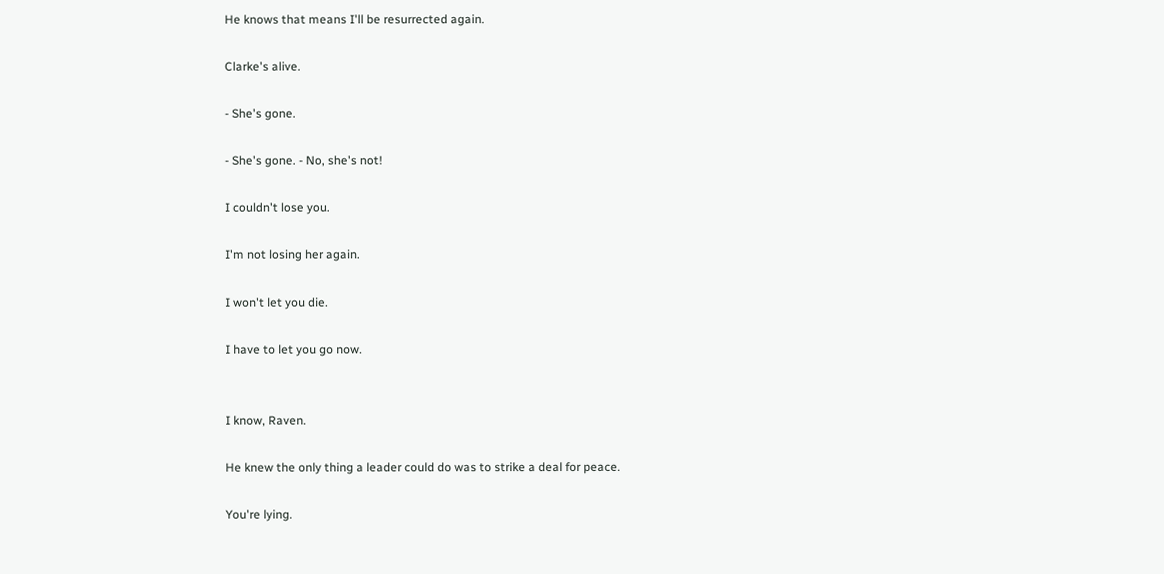He knows that means I'll be resurrected again.

Clarke's alive.

- She's gone.

- She's gone. - No, she's not!

I couldn't lose you.

I'm not losing her again.

I won't let you die.

I have to let you go now.


I know, Raven.

He knew the only thing a leader could do was to strike a deal for peace.

You're lying.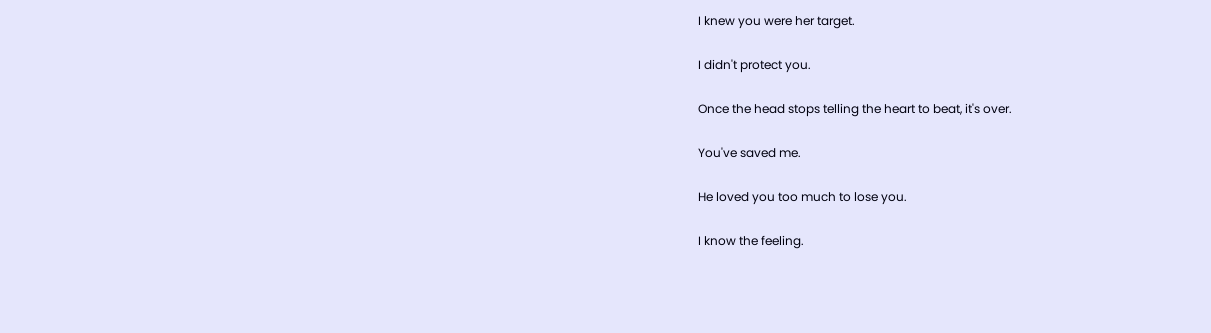I knew you were her target.

I didn't protect you.

Once the head stops telling the heart to beat, it's over.

You've saved me.

He loved you too much to lose you.

I know the feeling.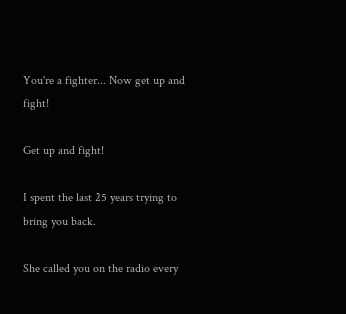You're a fighter... Now get up and fight!

Get up and fight!

I spent the last 25 years trying to bring you back.

She called you on the radio every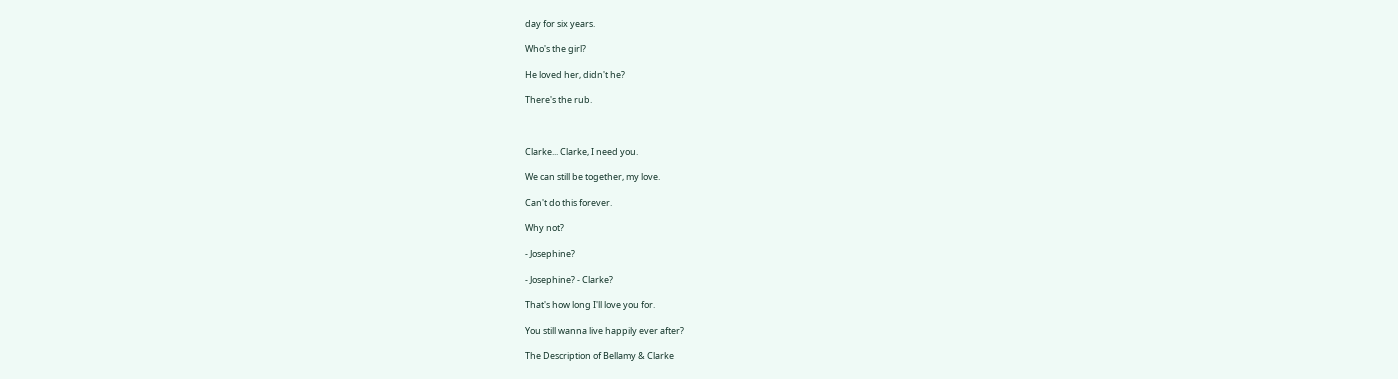day for six years.

Who's the girl?

He loved her, didn't he?

There's the rub.



Clarke... Clarke, I need you.

We can still be together, my love.

Can't do this forever.

Why not?

- Josephine?

- Josephine? - Clarke?

That's how long I'll love you for.

You still wanna live happily ever after?

The Description of Bellamy & Clarke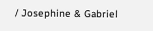/ Josephine & Gabriel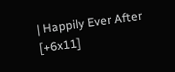| Happily Ever After [+6x11]